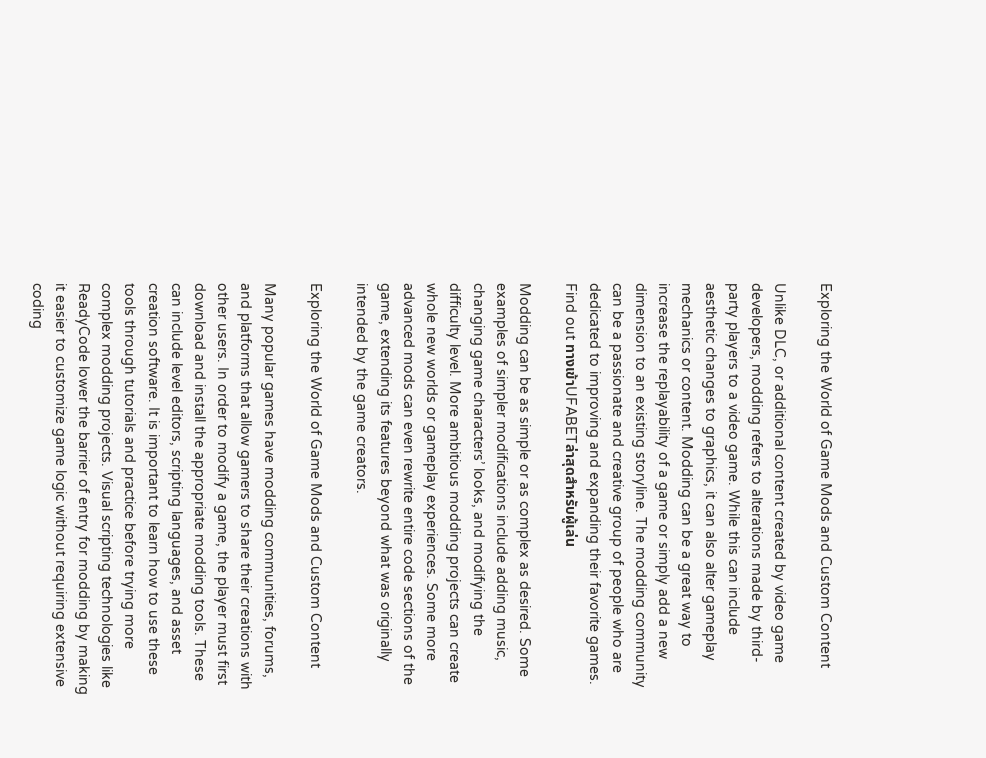Exploring the World of Game Mods and Custom Content

Unlike DLC, or additional content created by video game developers, modding refers to alterations made by third-party players to a video game. While this can include aesthetic changes to graphics, it can also alter gameplay mechanics or content. Modding can be a great way to increase the replayability of a game or simply add a new dimension to an existing storyline. The modding community can be a passionate and creative group of people who are dedicated to improving and expanding their favorite games. Find out ทางเข้าUFABETล่าสุดสำหรับผู้เล่น

Modding can be as simple or as complex as desired. Some examples of simpler modifications include adding music, changing game characters’ looks, and modifying the difficulty level. More ambitious modding projects can create whole new worlds or gameplay experiences. Some more advanced mods can even rewrite entire code sections of the game, extending its features beyond what was originally intended by the game creators.

Exploring the World of Game Mods and Custom Content

Many popular games have modding communities, forums, and platforms that allow gamers to share their creations with other users. In order to modify a game, the player must first download and install the appropriate modding tools. These can include level editors, scripting languages, and asset creation software. It is important to learn how to use these tools through tutorials and practice before trying more complex modding projects. Visual scripting technologies like ReadyCode lower the barrier of entry for modding by making it easier to customize game logic without requiring extensive coding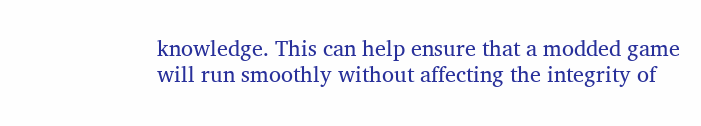knowledge. This can help ensure that a modded game will run smoothly without affecting the integrity of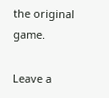the original game.

Leave a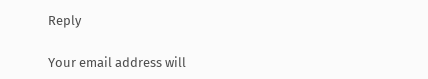Reply

Your email address will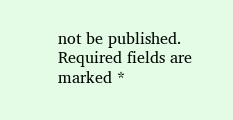not be published. Required fields are marked *